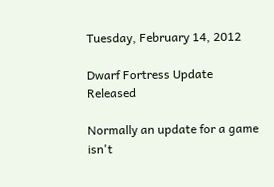Tuesday, February 14, 2012

Dwarf Fortress Update Released

Normally an update for a game isn't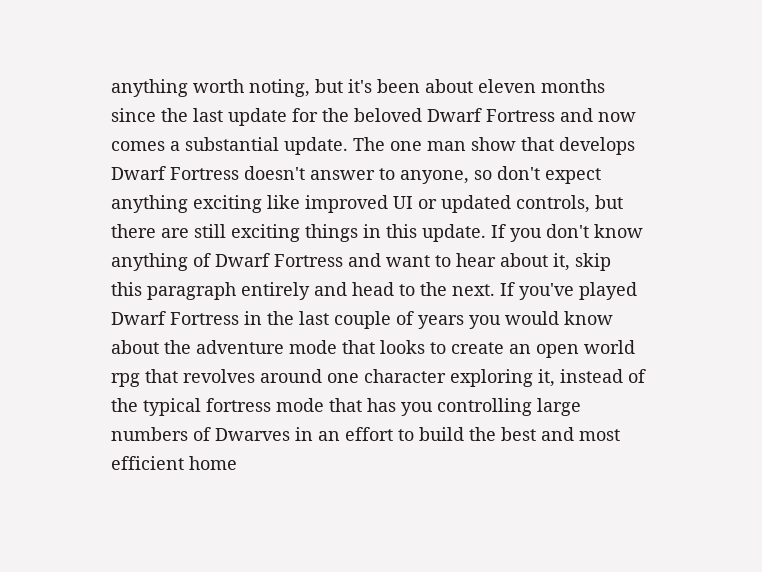anything worth noting, but it's been about eleven months since the last update for the beloved Dwarf Fortress and now comes a substantial update. The one man show that develops Dwarf Fortress doesn't answer to anyone, so don't expect anything exciting like improved UI or updated controls, but there are still exciting things in this update. If you don't know anything of Dwarf Fortress and want to hear about it, skip this paragraph entirely and head to the next. If you've played Dwarf Fortress in the last couple of years you would know about the adventure mode that looks to create an open world rpg that revolves around one character exploring it, instead of the typical fortress mode that has you controlling large numbers of Dwarves in an effort to build the best and most efficient home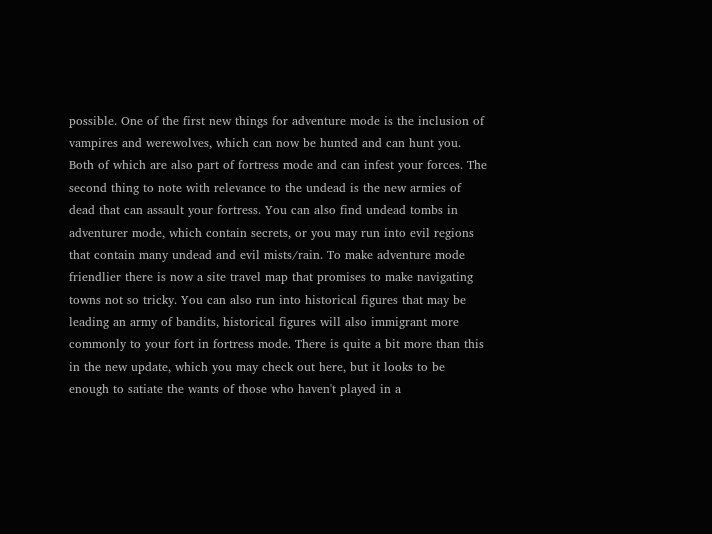possible. One of the first new things for adventure mode is the inclusion of vampires and werewolves, which can now be hunted and can hunt you. Both of which are also part of fortress mode and can infest your forces. The second thing to note with relevance to the undead is the new armies of dead that can assault your fortress. You can also find undead tombs in adventurer mode, which contain secrets, or you may run into evil regions that contain many undead and evil mists/rain. To make adventure mode friendlier there is now a site travel map that promises to make navigating towns not so tricky. You can also run into historical figures that may be leading an army of bandits, historical figures will also immigrant more commonly to your fort in fortress mode. There is quite a bit more than this in the new update, which you may check out here, but it looks to be enough to satiate the wants of those who haven't played in a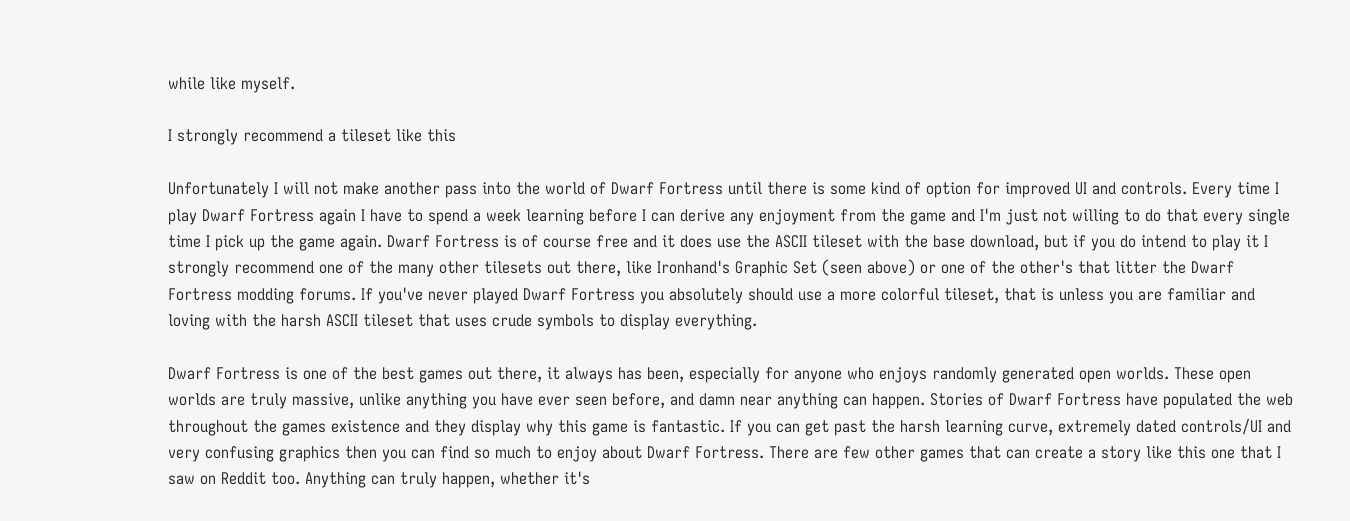while like myself.

I strongly recommend a tileset like this

Unfortunately I will not make another pass into the world of Dwarf Fortress until there is some kind of option for improved UI and controls. Every time I play Dwarf Fortress again I have to spend a week learning before I can derive any enjoyment from the game and I'm just not willing to do that every single time I pick up the game again. Dwarf Fortress is of course free and it does use the ASCII tileset with the base download, but if you do intend to play it I strongly recommend one of the many other tilesets out there, like Ironhand's Graphic Set (seen above) or one of the other's that litter the Dwarf Fortress modding forums. If you've never played Dwarf Fortress you absolutely should use a more colorful tileset, that is unless you are familiar and loving with the harsh ASCII tileset that uses crude symbols to display everything.

Dwarf Fortress is one of the best games out there, it always has been, especially for anyone who enjoys randomly generated open worlds. These open worlds are truly massive, unlike anything you have ever seen before, and damn near anything can happen. Stories of Dwarf Fortress have populated the web throughout the games existence and they display why this game is fantastic. If you can get past the harsh learning curve, extremely dated controls/UI and very confusing graphics then you can find so much to enjoy about Dwarf Fortress. There are few other games that can create a story like this one that I saw on Reddit too. Anything can truly happen, whether it's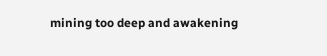mining too deep and awakening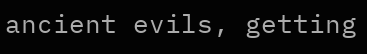ancient evils, getting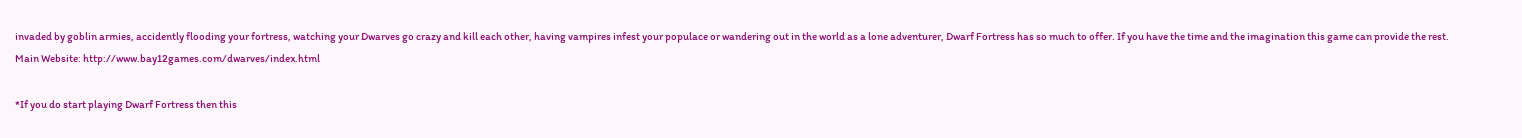invaded by goblin armies, accidently flooding your fortress, watching your Dwarves go crazy and kill each other, having vampires infest your populace or wandering out in the world as a lone adventurer, Dwarf Fortress has so much to offer. If you have the time and the imagination this game can provide the rest.
Main Website: http://www.bay12games.com/dwarves/index.html

*If you do start playing Dwarf Fortress then this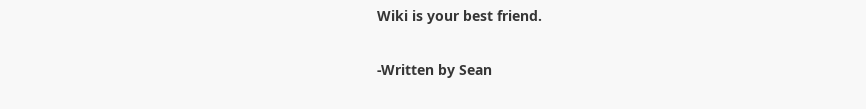Wiki is your best friend.

-Written by Sean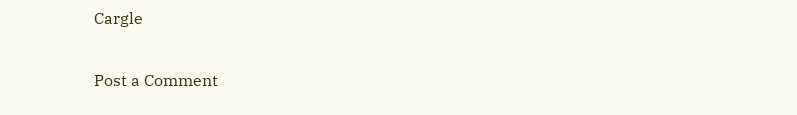Cargle


Post a Comment